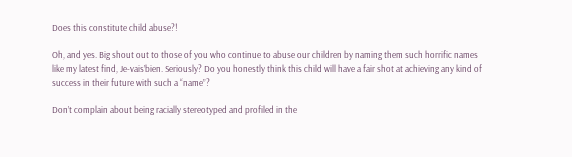Does this constitute child abuse?!

Oh, and yes. Big shout out to those of you who continue to abuse our children by naming them such horrific names like my latest find, Je-vais’bien. Seriously? Do you honestly think this child will have a fair shot at achieving any kind of success in their future with such a “name”?

Don’t complain about being racially stereotyped and profiled in the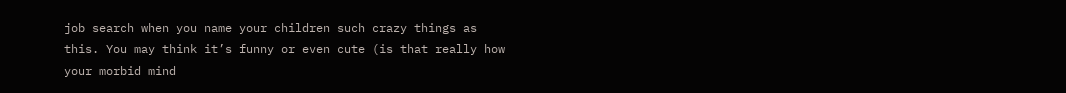job search when you name your children such crazy things as this. You may think it’s funny or even cute (is that really how your morbid mind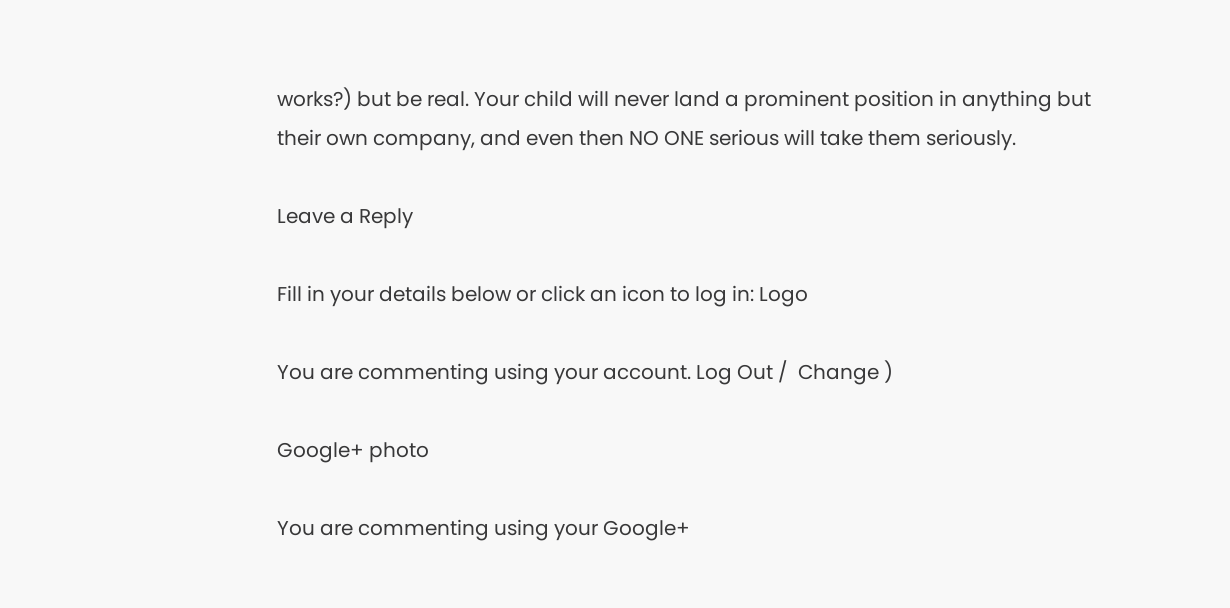works?) but be real. Your child will never land a prominent position in anything but their own company, and even then NO ONE serious will take them seriously.

Leave a Reply

Fill in your details below or click an icon to log in: Logo

You are commenting using your account. Log Out /  Change )

Google+ photo

You are commenting using your Google+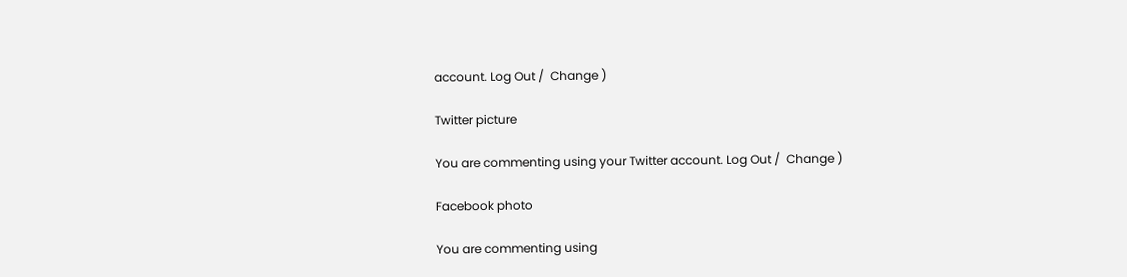account. Log Out /  Change )

Twitter picture

You are commenting using your Twitter account. Log Out /  Change )

Facebook photo

You are commenting using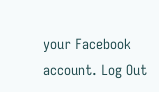your Facebook account. Log Out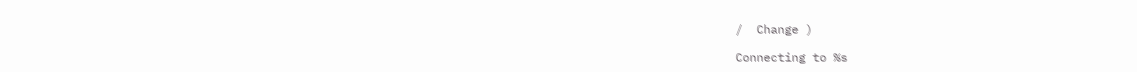/  Change )

Connecting to %s